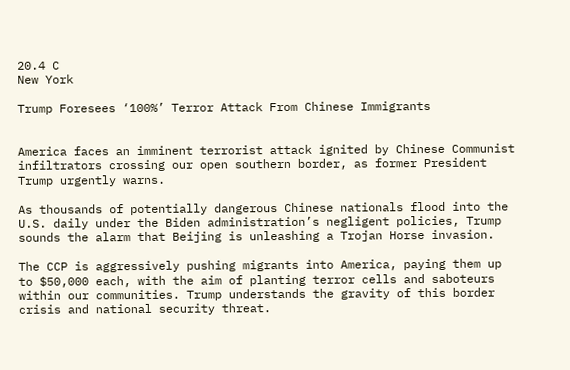20.4 C
New York

Trump Foresees ‘100%’ Terror Attack From Chinese Immigrants


America faces an imminent terrorist attack ignited by Chinese Communist infiltrators crossing our open southern border, as former President Trump urgently warns.

As thousands of potentially dangerous Chinese nationals flood into the U.S. daily under the Biden administration’s negligent policies, Trump sounds the alarm that Beijing is unleashing a Trojan Horse invasion.

The CCP is aggressively pushing migrants into America, paying them up to $50,000 each, with the aim of planting terror cells and saboteurs within our communities. Trump understands the gravity of this border crisis and national security threat.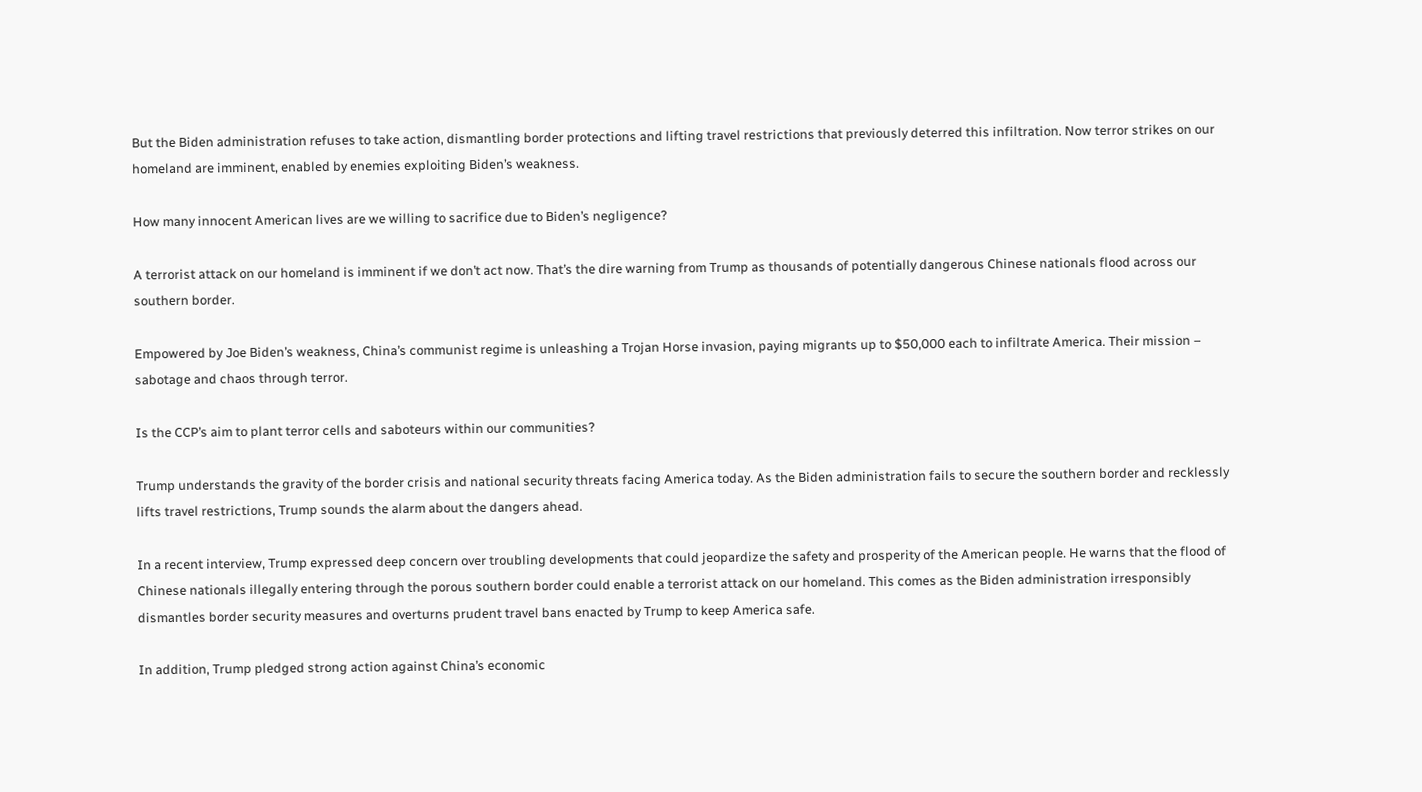But the Biden administration refuses to take action, dismantling border protections and lifting travel restrictions that previously deterred this infiltration. Now terror strikes on our homeland are imminent, enabled by enemies exploiting Biden’s weakness.

How many innocent American lives are we willing to sacrifice due to Biden’s negligence?

A terrorist attack on our homeland is imminent if we don’t act now. That’s the dire warning from Trump as thousands of potentially dangerous Chinese nationals flood across our southern border.

Empowered by Joe Biden’s weakness, China’s communist regime is unleashing a Trojan Horse invasion, paying migrants up to $50,000 each to infiltrate America. Their mission – sabotage and chaos through terror.

Is the CCP’s aim to plant terror cells and saboteurs within our communities?

Trump understands the gravity of the border crisis and national security threats facing America today. As the Biden administration fails to secure the southern border and recklessly lifts travel restrictions, Trump sounds the alarm about the dangers ahead.

In a recent interview, Trump expressed deep concern over troubling developments that could jeopardize the safety and prosperity of the American people. He warns that the flood of Chinese nationals illegally entering through the porous southern border could enable a terrorist attack on our homeland. This comes as the Biden administration irresponsibly dismantles border security measures and overturns prudent travel bans enacted by Trump to keep America safe.

In addition, Trump pledged strong action against China’s economic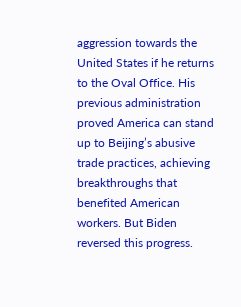aggression towards the United States if he returns to the Oval Office. His previous administration proved America can stand up to Beijing’s abusive trade practices, achieving breakthroughs that benefited American workers. But Biden reversed this progress.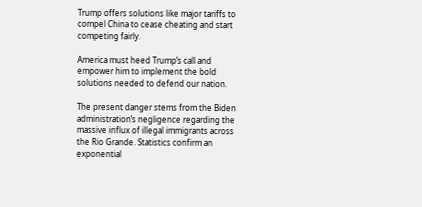Trump offers solutions like major tariffs to compel China to cease cheating and start competing fairly.

America must heed Trump’s call and empower him to implement the bold solutions needed to defend our nation.

The present danger stems from the Biden administration’s negligence regarding the massive influx of illegal immigrants across the Rio Grande. Statistics confirm an exponential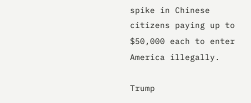spike in Chinese citizens paying up to $50,000 each to enter America illegally.

Trump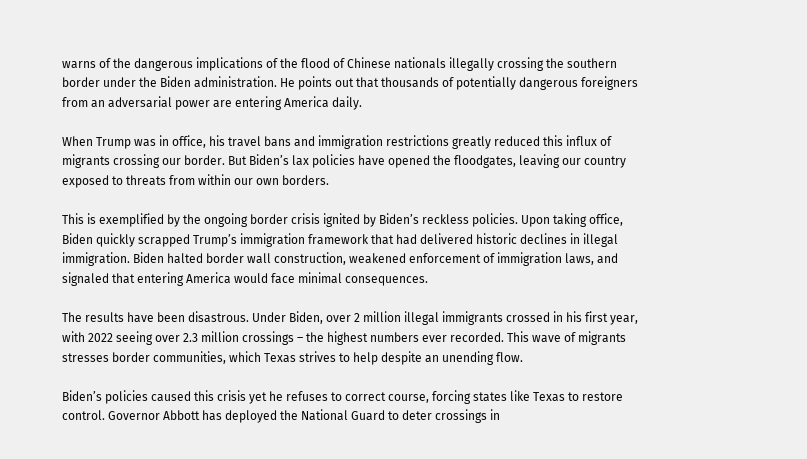warns of the dangerous implications of the flood of Chinese nationals illegally crossing the southern border under the Biden administration. He points out that thousands of potentially dangerous foreigners from an adversarial power are entering America daily.

When Trump was in office, his travel bans and immigration restrictions greatly reduced this influx of migrants crossing our border. But Biden’s lax policies have opened the floodgates, leaving our country exposed to threats from within our own borders.

This is exemplified by the ongoing border crisis ignited by Biden’s reckless policies. Upon taking office, Biden quickly scrapped Trump’s immigration framework that had delivered historic declines in illegal immigration. Biden halted border wall construction, weakened enforcement of immigration laws, and signaled that entering America would face minimal consequences.

The results have been disastrous. Under Biden, over 2 million illegal immigrants crossed in his first year, with 2022 seeing over 2.3 million crossings – the highest numbers ever recorded. This wave of migrants stresses border communities, which Texas strives to help despite an unending flow.

Biden’s policies caused this crisis yet he refuses to correct course, forcing states like Texas to restore control. Governor Abbott has deployed the National Guard to deter crossings in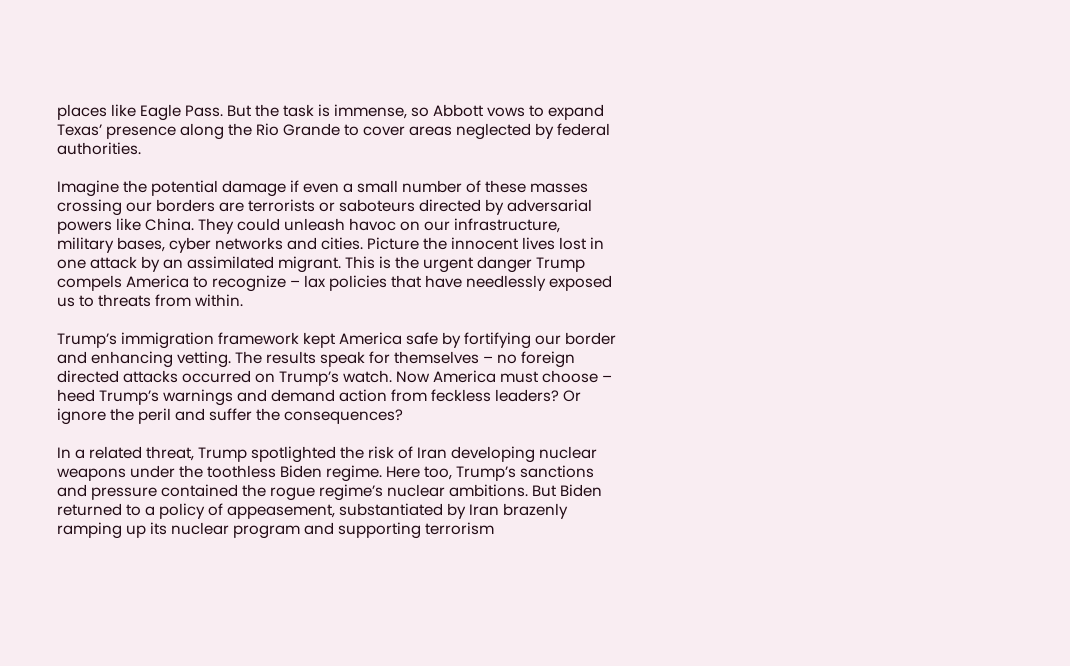places like Eagle Pass. But the task is immense, so Abbott vows to expand Texas’ presence along the Rio Grande to cover areas neglected by federal authorities.

Imagine the potential damage if even a small number of these masses crossing our borders are terrorists or saboteurs directed by adversarial powers like China. They could unleash havoc on our infrastructure, military bases, cyber networks and cities. Picture the innocent lives lost in one attack by an assimilated migrant. This is the urgent danger Trump compels America to recognize – lax policies that have needlessly exposed us to threats from within.

Trump’s immigration framework kept America safe by fortifying our border and enhancing vetting. The results speak for themselves – no foreign directed attacks occurred on Trump’s watch. Now America must choose – heed Trump’s warnings and demand action from feckless leaders? Or ignore the peril and suffer the consequences?

In a related threat, Trump spotlighted the risk of Iran developing nuclear weapons under the toothless Biden regime. Here too, Trump’s sanctions and pressure contained the rogue regime’s nuclear ambitions. But Biden returned to a policy of appeasement, substantiated by Iran brazenly ramping up its nuclear program and supporting terrorism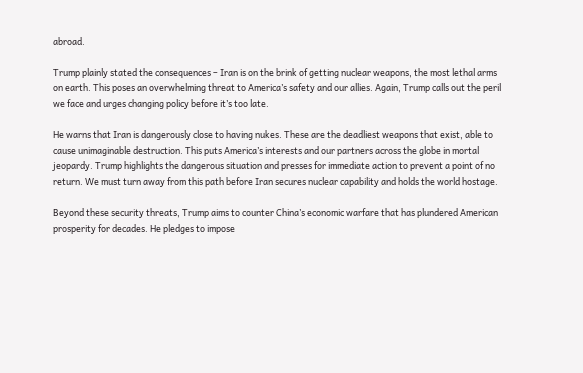abroad.

Trump plainly stated the consequences – Iran is on the brink of getting nuclear weapons, the most lethal arms on earth. This poses an overwhelming threat to America’s safety and our allies. Again, Trump calls out the peril we face and urges changing policy before it’s too late.

He warns that Iran is dangerously close to having nukes. These are the deadliest weapons that exist, able to cause unimaginable destruction. This puts America’s interests and our partners across the globe in mortal jeopardy. Trump highlights the dangerous situation and presses for immediate action to prevent a point of no return. We must turn away from this path before Iran secures nuclear capability and holds the world hostage.

Beyond these security threats, Trump aims to counter China’s economic warfare that has plundered American prosperity for decades. He pledges to impose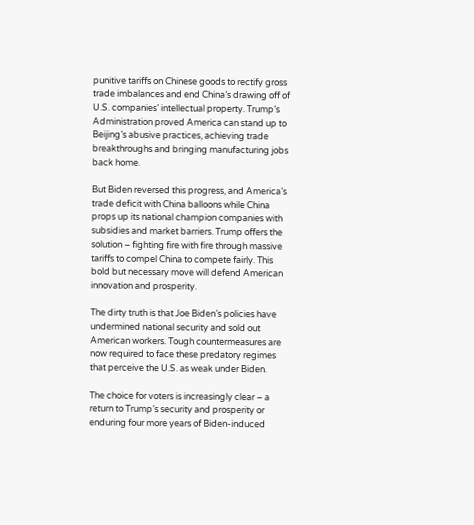punitive tariffs on Chinese goods to rectify gross trade imbalances and end China’s drawing off of U.S. companies’ intellectual property. Trump’s Administration proved America can stand up to Beijing’s abusive practices, achieving trade breakthroughs and bringing manufacturing jobs back home.

But Biden reversed this progress, and America’s trade deficit with China balloons while China props up its national champion companies with subsidies and market barriers. Trump offers the solution – fighting fire with fire through massive tariffs to compel China to compete fairly. This bold but necessary move will defend American innovation and prosperity.

The dirty truth is that Joe Biden’s policies have undermined national security and sold out American workers. Tough countermeasures are now required to face these predatory regimes that perceive the U.S. as weak under Biden.

The choice for voters is increasingly clear – a return to Trump’s security and prosperity or enduring four more years of Biden-induced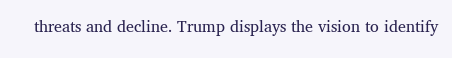threats and decline. Trump displays the vision to identify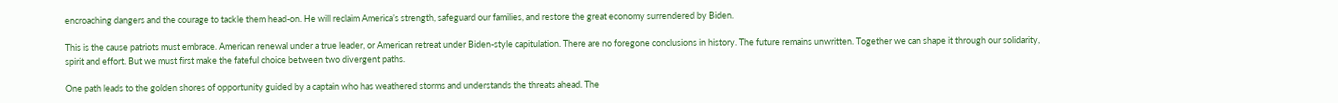encroaching dangers and the courage to tackle them head-on. He will reclaim America’s strength, safeguard our families, and restore the great economy surrendered by Biden.

This is the cause patriots must embrace. American renewal under a true leader, or American retreat under Biden-style capitulation. There are no foregone conclusions in history. The future remains unwritten. Together we can shape it through our solidarity, spirit and effort. But we must first make the fateful choice between two divergent paths.

One path leads to the golden shores of opportunity guided by a captain who has weathered storms and understands the threats ahead. The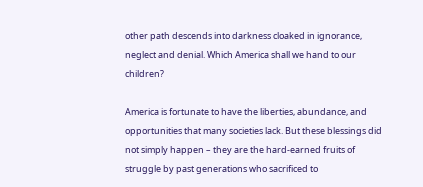other path descends into darkness cloaked in ignorance, neglect and denial. Which America shall we hand to our children?

America is fortunate to have the liberties, abundance, and opportunities that many societies lack. But these blessings did not simply happen – they are the hard-earned fruits of struggle by past generations who sacrificed to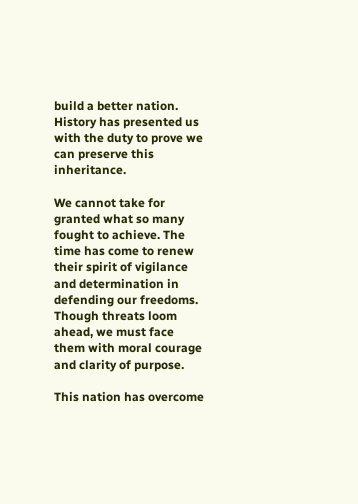build a better nation. History has presented us with the duty to prove we can preserve this inheritance.

We cannot take for granted what so many fought to achieve. The time has come to renew their spirit of vigilance and determination in defending our freedoms. Though threats loom ahead, we must face them with moral courage and clarity of purpose.

This nation has overcome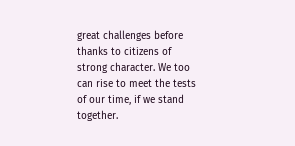great challenges before thanks to citizens of strong character. We too can rise to meet the tests of our time, if we stand together.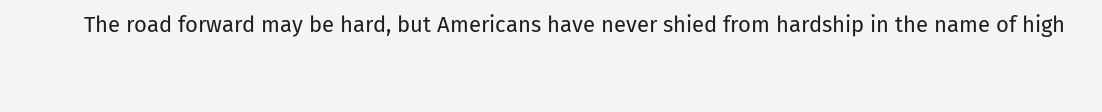The road forward may be hard, but Americans have never shied from hardship in the name of high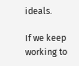ideals.

If we keep working to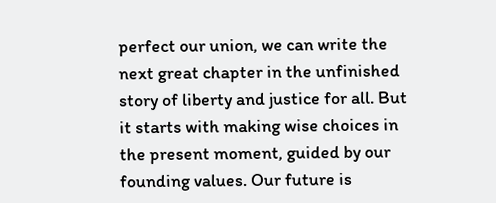perfect our union, we can write the next great chapter in the unfinished story of liberty and justice for all. But it starts with making wise choices in the present moment, guided by our founding values. Our future is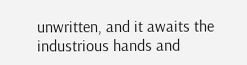unwritten, and it awaits the industrious hands and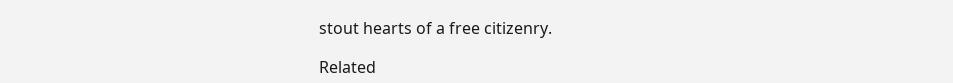stout hearts of a free citizenry.

Related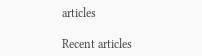articles

Recent articles